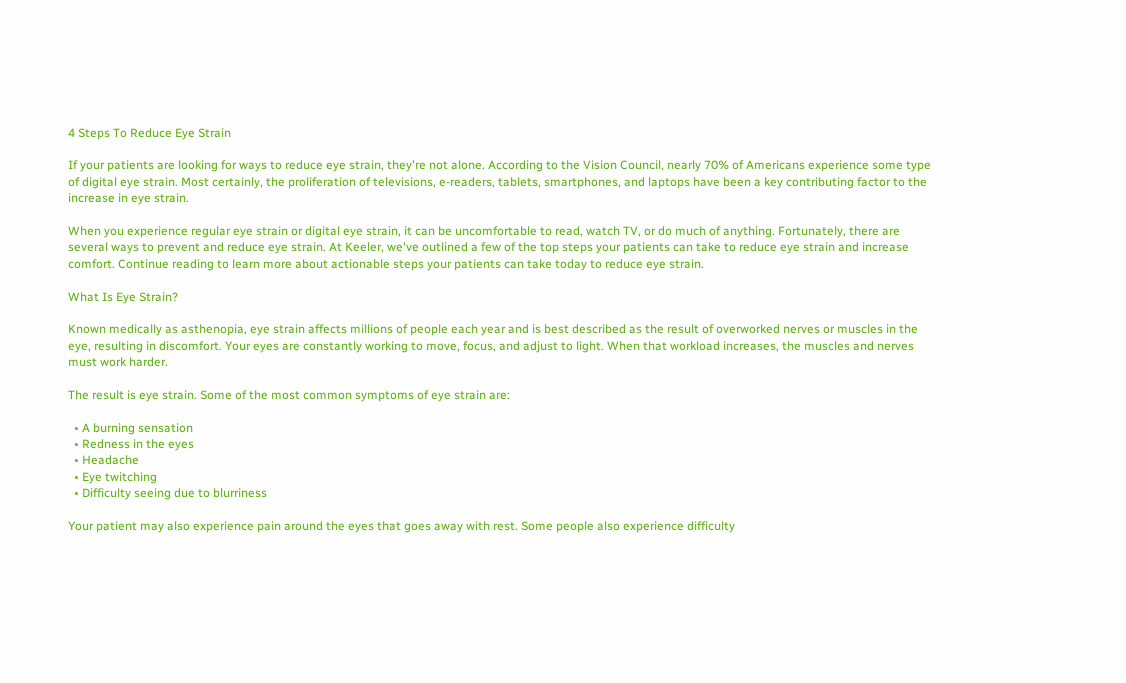4 Steps To Reduce Eye Strain

If your patients are looking for ways to reduce eye strain, they're not alone. According to the Vision Council, nearly 70% of Americans experience some type of digital eye strain. Most certainly, the proliferation of televisions, e-readers, tablets, smartphones, and laptops have been a key contributing factor to the increase in eye strain.

When you experience regular eye strain or digital eye strain, it can be uncomfortable to read, watch TV, or do much of anything. Fortunately, there are several ways to prevent and reduce eye strain. At Keeler, we've outlined a few of the top steps your patients can take to reduce eye strain and increase comfort. Continue reading to learn more about actionable steps your patients can take today to reduce eye strain.

What Is Eye Strain?

Known medically as asthenopia, eye strain affects millions of people each year and is best described as the result of overworked nerves or muscles in the eye, resulting in discomfort. Your eyes are constantly working to move, focus, and adjust to light. When that workload increases, the muscles and nerves must work harder.

The result is eye strain. Some of the most common symptoms of eye strain are:

  • A burning sensation
  • Redness in the eyes
  • Headache
  • Eye twitching
  • Difficulty seeing due to blurriness

Your patient may also experience pain around the eyes that goes away with rest. Some people also experience difficulty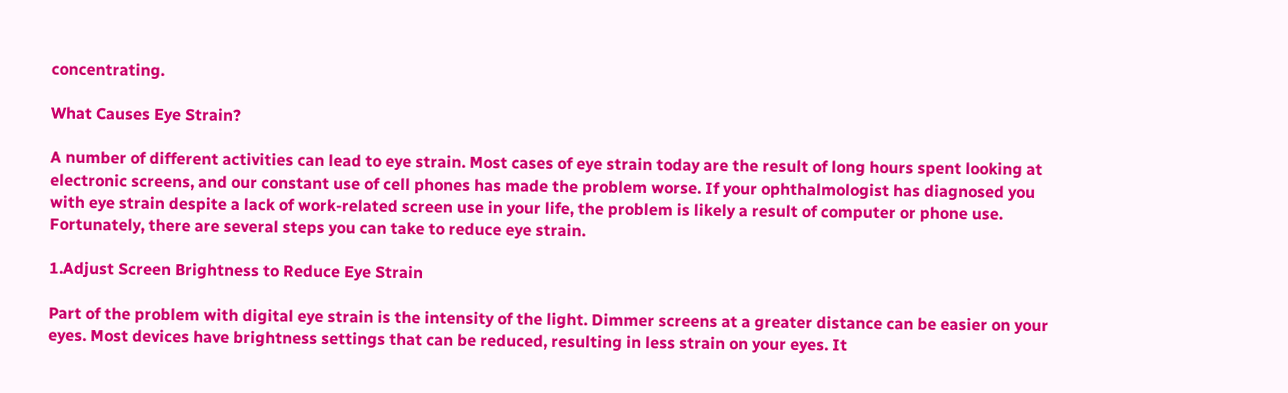concentrating.

What Causes Eye Strain?

A number of different activities can lead to eye strain. Most cases of eye strain today are the result of long hours spent looking at electronic screens, and our constant use of cell phones has made the problem worse. If your ophthalmologist has diagnosed you with eye strain despite a lack of work-related screen use in your life, the problem is likely a result of computer or phone use. Fortunately, there are several steps you can take to reduce eye strain.

1.Adjust Screen Brightness to Reduce Eye Strain

Part of the problem with digital eye strain is the intensity of the light. Dimmer screens at a greater distance can be easier on your eyes. Most devices have brightness settings that can be reduced, resulting in less strain on your eyes. It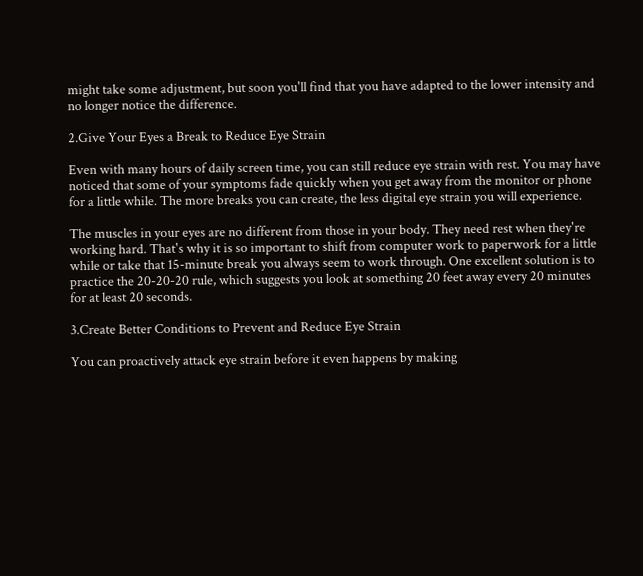might take some adjustment, but soon you'll find that you have adapted to the lower intensity and no longer notice the difference.

2.Give Your Eyes a Break to Reduce Eye Strain

Even with many hours of daily screen time, you can still reduce eye strain with rest. You may have noticed that some of your symptoms fade quickly when you get away from the monitor or phone for a little while. The more breaks you can create, the less digital eye strain you will experience.

The muscles in your eyes are no different from those in your body. They need rest when they're working hard. That's why it is so important to shift from computer work to paperwork for a little while or take that 15-minute break you always seem to work through. One excellent solution is to practice the 20-20-20 rule, which suggests you look at something 20 feet away every 20 minutes for at least 20 seconds.

3.Create Better Conditions to Prevent and Reduce Eye Strain

You can proactively attack eye strain before it even happens by making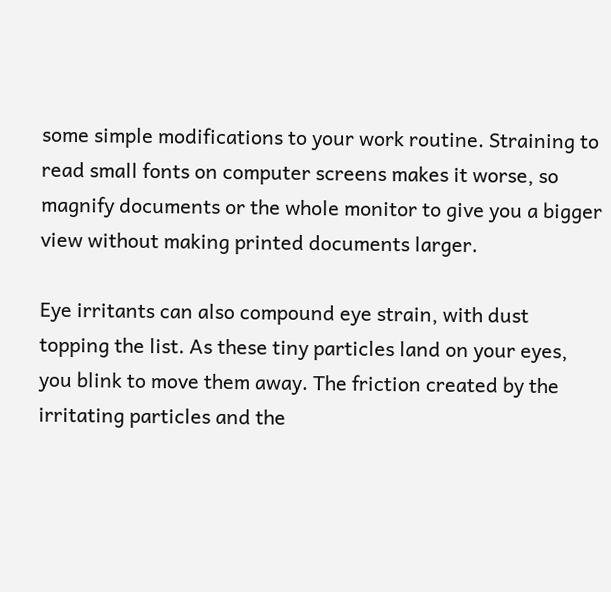some simple modifications to your work routine. Straining to read small fonts on computer screens makes it worse, so magnify documents or the whole monitor to give you a bigger view without making printed documents larger.

Eye irritants can also compound eye strain, with dust topping the list. As these tiny particles land on your eyes, you blink to move them away. The friction created by the irritating particles and the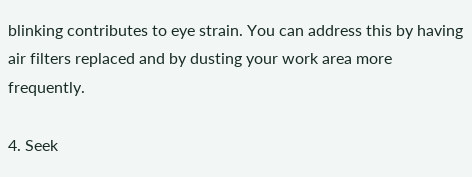blinking contributes to eye strain. You can address this by having air filters replaced and by dusting your work area more frequently.

4. Seek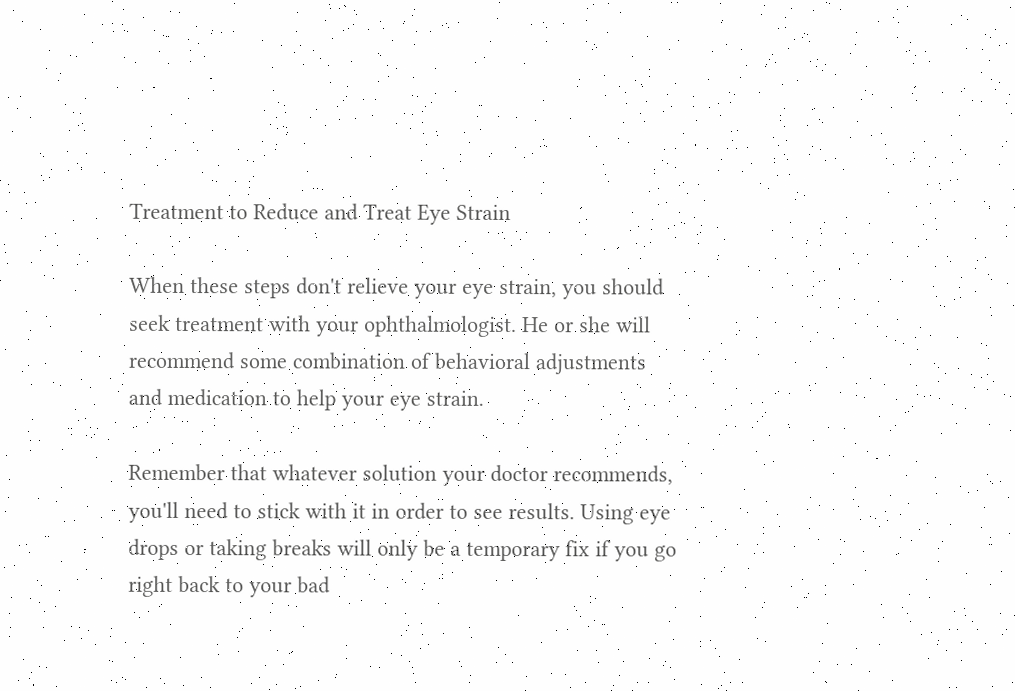Treatment to Reduce and Treat Eye Strain

When these steps don't relieve your eye strain, you should seek treatment with your ophthalmologist. He or she will recommend some combination of behavioral adjustments and medication to help your eye strain.

Remember that whatever solution your doctor recommends, you'll need to stick with it in order to see results. Using eye drops or taking breaks will only be a temporary fix if you go right back to your bad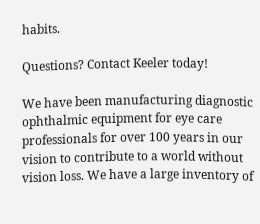habits.

Questions? Contact Keeler today!

We have been manufacturing diagnostic ophthalmic equipment for eye care professionals for over 100 years in our vision to contribute to a world without vision loss. We have a large inventory of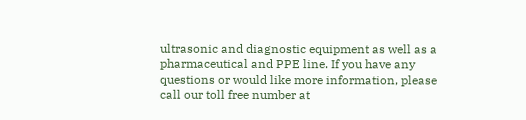ultrasonic and diagnostic equipment as well as a pharmaceutical and PPE line. If you have any questions or would like more information, please call our toll free number at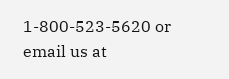1-800-523-5620 or email us at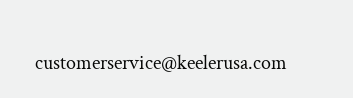customerservice@keelerusa.com